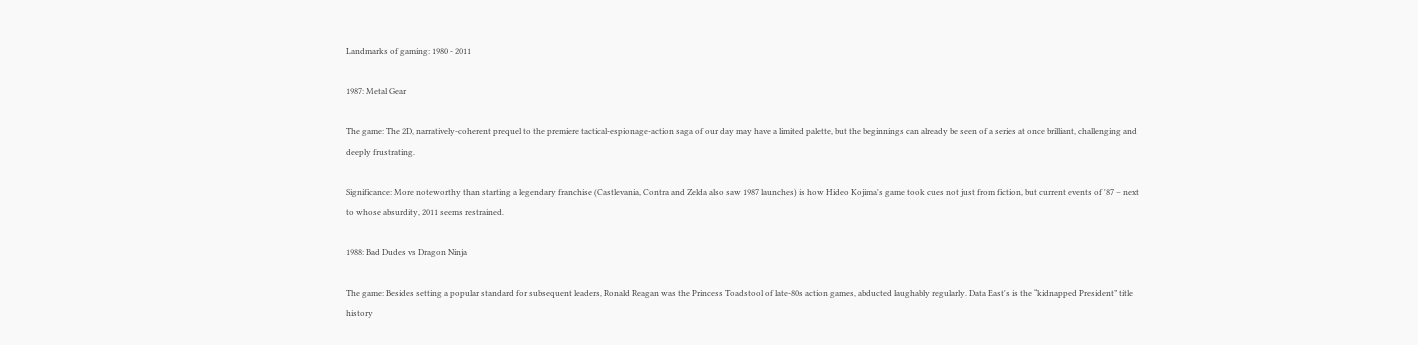Landmarks of gaming: 1980 - 2011

1987: Metal Gear

The game: The 2D, narratively-coherent prequel to the premiere tactical-espionage-action saga of our day may have a limited palette, but the beginnings can already be seen of a series at once brilliant, challenging and deeply frustrating.

Significance: More noteworthy than starting a legendary franchise (Castlevania, Contra and Zelda also saw 1987 launches) is how Hideo Kojima's game took cues not just from fiction, but current events of '87 – next to whose absurdity, 2011 seems restrained.

1988: Bad Dudes vs Dragon Ninja

The game: Besides setting a popular standard for subsequent leaders, Ronald Reagan was the Princess Toadstool of late-80s action games, abducted laughably regularly. Data East's is the “kidnapped President” title history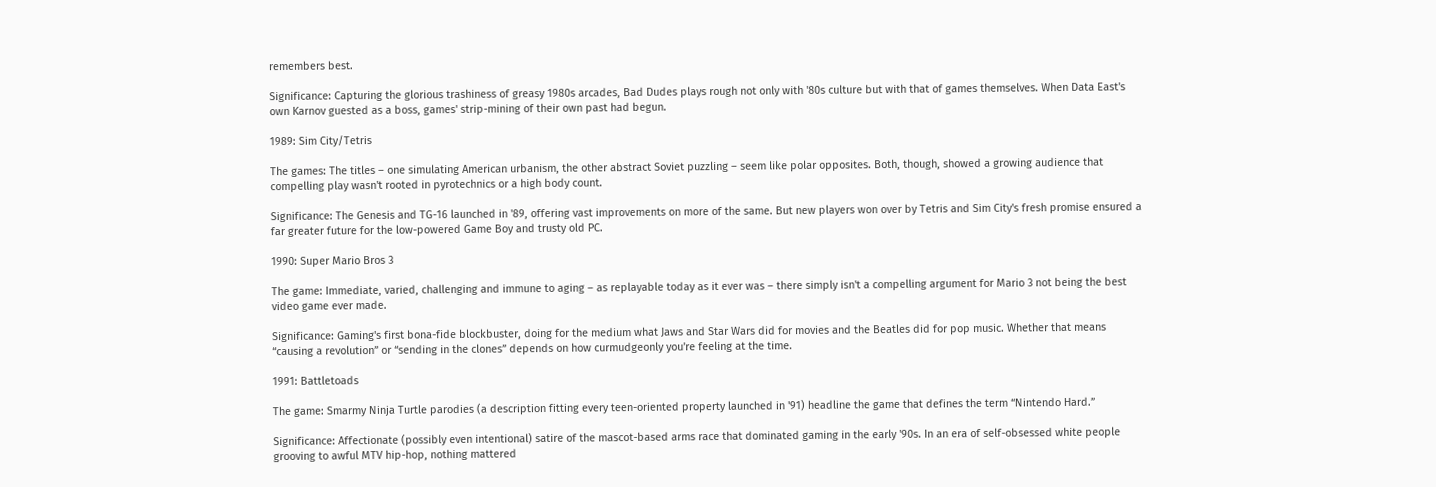remembers best.

Significance: Capturing the glorious trashiness of greasy 1980s arcades, Bad Dudes plays rough not only with '80s culture but with that of games themselves. When Data East's own Karnov guested as a boss, games' strip-mining of their own past had begun.

1989: Sim City/Tetris

The games: The titles – one simulating American urbanism, the other abstract Soviet puzzling – seem like polar opposites. Both, though, showed a growing audience that compelling play wasn't rooted in pyrotechnics or a high body count.

Significance: The Genesis and TG-16 launched in '89, offering vast improvements on more of the same. But new players won over by Tetris and Sim City's fresh promise ensured a far greater future for the low-powered Game Boy and trusty old PC.

1990: Super Mario Bros 3

The game: Immediate, varied, challenging and immune to aging – as replayable today as it ever was – there simply isn't a compelling argument for Mario 3 not being the best video game ever made.

Significance: Gaming's first bona-fide blockbuster, doing for the medium what Jaws and Star Wars did for movies and the Beatles did for pop music. Whether that means “causing a revolution” or “sending in the clones” depends on how curmudgeonly you're feeling at the time.

1991: Battletoads

The game: Smarmy Ninja Turtle parodies (a description fitting every teen-oriented property launched in '91) headline the game that defines the term “Nintendo Hard.”

Significance: Affectionate (possibly even intentional) satire of the mascot-based arms race that dominated gaming in the early '90s. In an era of self-obsessed white people grooving to awful MTV hip-hop, nothing mattered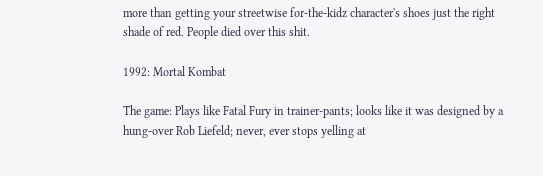more than getting your streetwise for-the-kidz character's shoes just the right shade of red. People died over this shit.

1992: Mortal Kombat

The game: Plays like Fatal Fury in trainer-pants; looks like it was designed by a hung-over Rob Liefeld; never, ever stops yelling at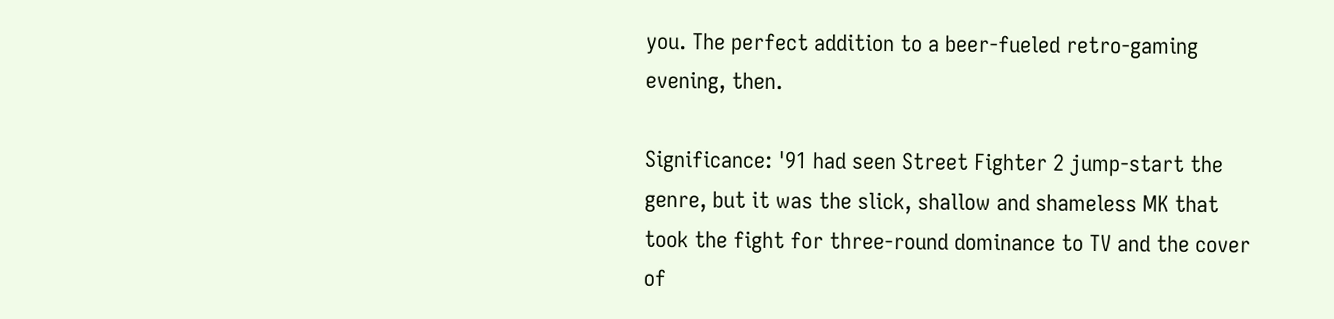you. The perfect addition to a beer-fueled retro-gaming evening, then.

Significance: '91 had seen Street Fighter 2 jump-start the genre, but it was the slick, shallow and shameless MK that took the fight for three-round dominance to TV and the cover of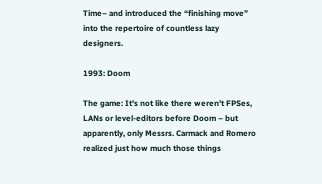Time– and introduced the “finishing move” into the repertoire of countless lazy designers.

1993: Doom

The game: It's not like there weren't FPSes, LANs or level-editors before Doom – but apparently, only Messrs. Carmack and Romero realized just how much those things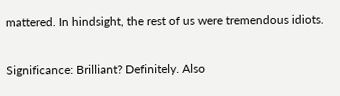mattered. In hindsight, the rest of us were tremendous idiots.

Significance: Brilliant? Definitely. Also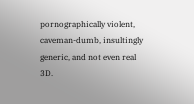pornographically violent, caveman-dumb, insultingly generic, and not even real 3D.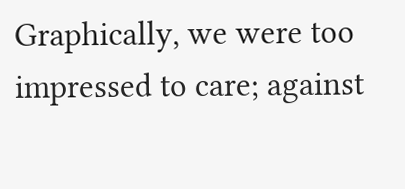Graphically, we were too impressed to care; against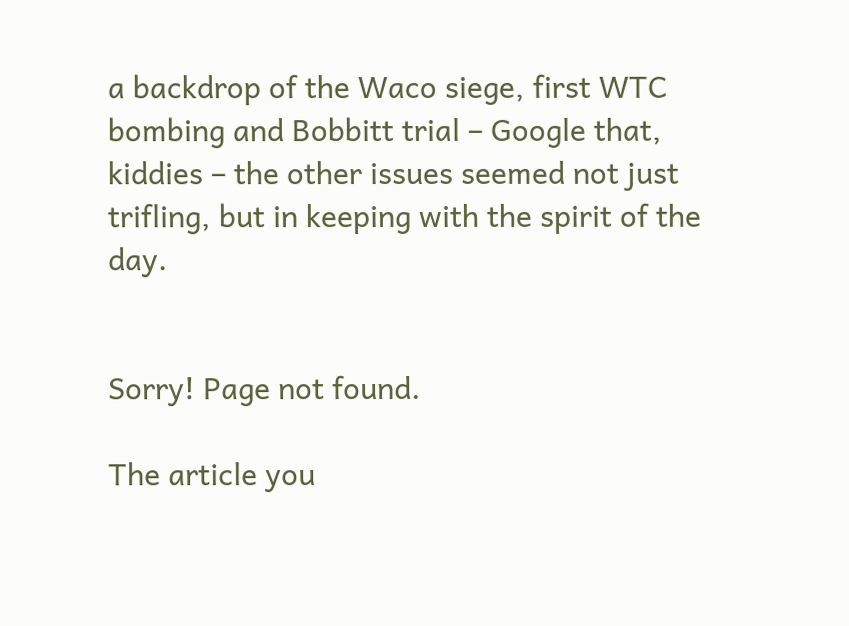a backdrop of the Waco siege, first WTC bombing and Bobbitt trial – Google that, kiddies – the other issues seemed not just trifling, but in keeping with the spirit of the day.


Sorry! Page not found.

The article you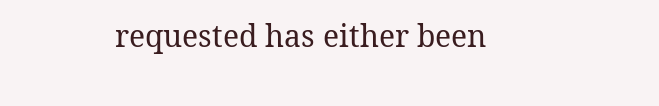requested has either been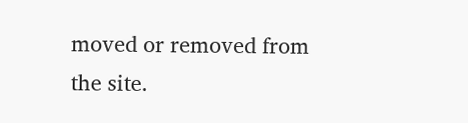moved or removed from the site.